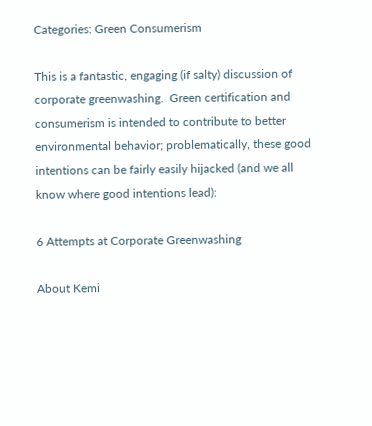Categories: Green Consumerism

This is a fantastic, engaging (if salty) discussion of corporate greenwashing.  Green certification and consumerism is intended to contribute to better environmental behavior; problematically, these good intentions can be fairly easily hijacked (and we all know where good intentions lead):

6 Attempts at Corporate Greenwashing

About Kemi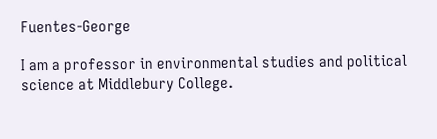Fuentes-George

I am a professor in environmental studies and political science at Middlebury College.